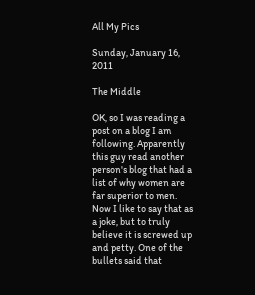All My Pics

Sunday, January 16, 2011

The Middle

OK, so I was reading a post on a blog I am following. Apparently this guy read another person's blog that had a list of why women are far superior to men. Now I like to say that as a joke, but to truly believe it is screwed up and petty. One of the bullets said that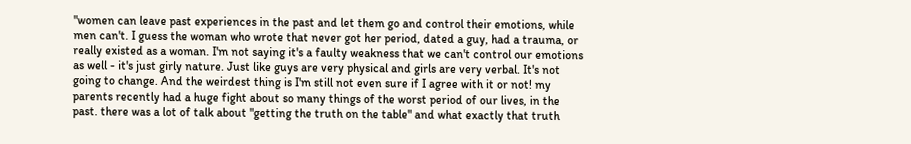"women can leave past experiences in the past and let them go and control their emotions, while men can't. I guess the woman who wrote that never got her period, dated a guy, had a trauma, or really existed as a woman. I'm not saying it's a faulty weakness that we can't control our emotions as well - it's just girly nature. Just like guys are very physical and girls are very verbal. It's not going to change. And the weirdest thing is I'm still not even sure if I agree with it or not! my parents recently had a huge fight about so many things of the worst period of our lives, in the past. there was a lot of talk about "getting the truth on the table" and what exactly that truth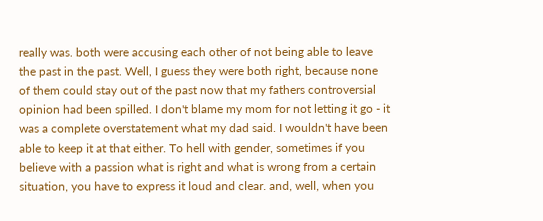really was. both were accusing each other of not being able to leave the past in the past. Well, I guess they were both right, because none of them could stay out of the past now that my fathers controversial opinion had been spilled. I don't blame my mom for not letting it go - it was a complete overstatement what my dad said. I wouldn't have been able to keep it at that either. To hell with gender, sometimes if you believe with a passion what is right and what is wrong from a certain situation, you have to express it loud and clear. and, well, when you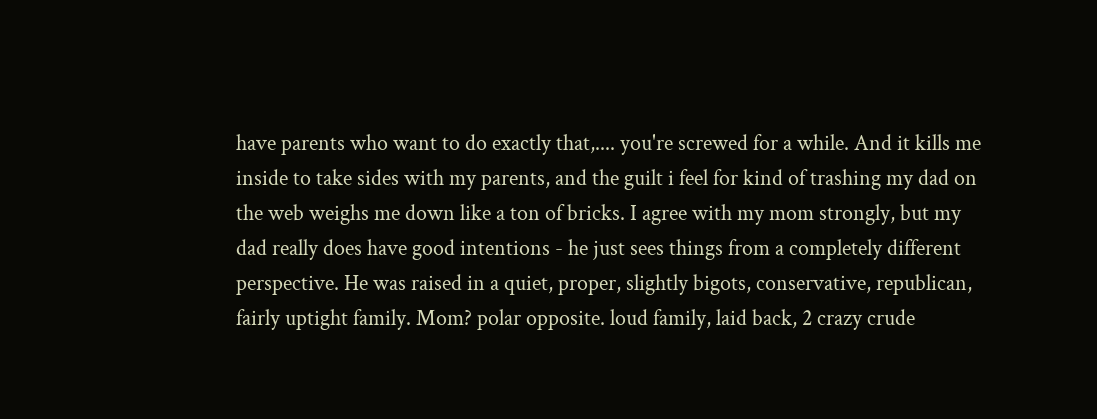have parents who want to do exactly that,.... you're screwed for a while. And it kills me inside to take sides with my parents, and the guilt i feel for kind of trashing my dad on the web weighs me down like a ton of bricks. I agree with my mom strongly, but my dad really does have good intentions - he just sees things from a completely different perspective. He was raised in a quiet, proper, slightly bigots, conservative, republican, fairly uptight family. Mom? polar opposite. loud family, laid back, 2 crazy crude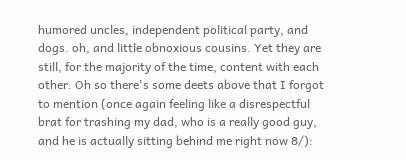humored uncles, independent political party, and dogs. oh, and little obnoxious cousins. Yet they are still, for the majority of the time, content with each other. Oh so there's some deets above that I forgot to mention (once again feeling like a disrespectful brat for trashing my dad, who is a really good guy, and he is actually sitting behind me right now 8/):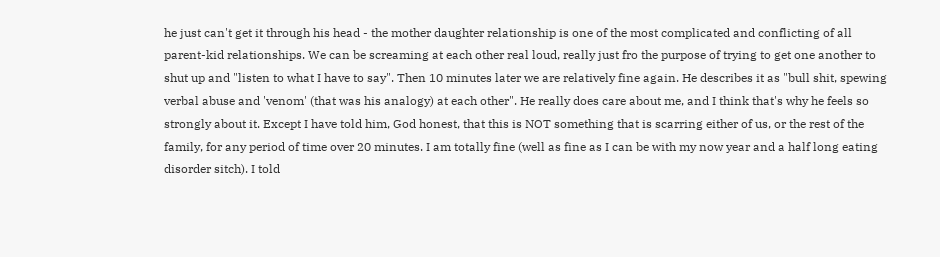he just can't get it through his head - the mother daughter relationship is one of the most complicated and conflicting of all parent-kid relationships. We can be screaming at each other real loud, really just fro the purpose of trying to get one another to shut up and "listen to what I have to say". Then 10 minutes later we are relatively fine again. He describes it as "bull shit, spewing verbal abuse and 'venom' (that was his analogy) at each other". He really does care about me, and I think that's why he feels so strongly about it. Except I have told him, God honest, that this is NOT something that is scarring either of us, or the rest of the family, for any period of time over 20 minutes. I am totally fine (well as fine as I can be with my now year and a half long eating disorder sitch). I told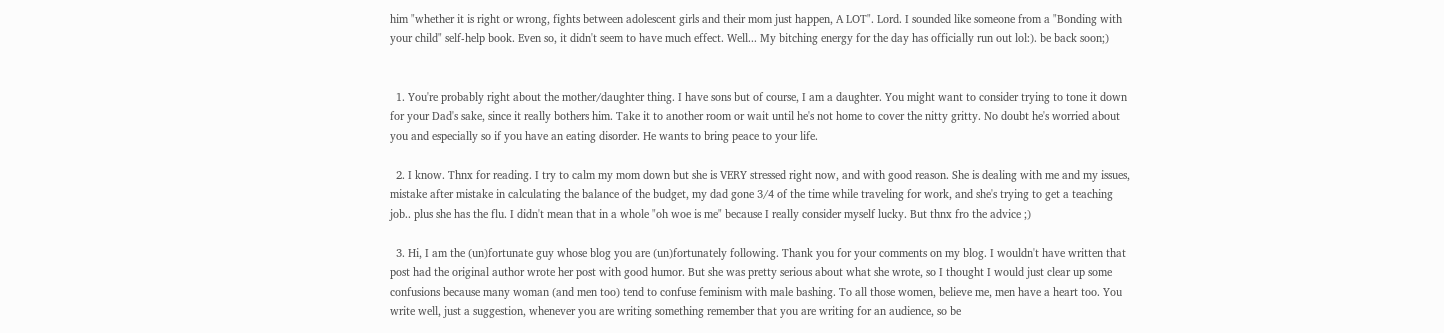him "whether it is right or wrong, fights between adolescent girls and their mom just happen, A LOT". Lord. I sounded like someone from a "Bonding with your child" self-help book. Even so, it didn't seem to have much effect. Well... My bitching energy for the day has officially run out lol:). be back soon;)


  1. You're probably right about the mother/daughter thing. I have sons but of course, I am a daughter. You might want to consider trying to tone it down for your Dad's sake, since it really bothers him. Take it to another room or wait until he's not home to cover the nitty gritty. No doubt he's worried about you and especially so if you have an eating disorder. He wants to bring peace to your life.

  2. I know. Thnx for reading. I try to calm my mom down but she is VERY stressed right now, and with good reason. She is dealing with me and my issues, mistake after mistake in calculating the balance of the budget, my dad gone 3/4 of the time while traveling for work, and she's trying to get a teaching job.. plus she has the flu. I didn't mean that in a whole "oh woe is me" because I really consider myself lucky. But thnx fro the advice ;)

  3. Hi, I am the (un)fortunate guy whose blog you are (un)fortunately following. Thank you for your comments on my blog. I wouldn't have written that post had the original author wrote her post with good humor. But she was pretty serious about what she wrote, so I thought I would just clear up some confusions because many woman (and men too) tend to confuse feminism with male bashing. To all those women, believe me, men have a heart too. You write well, just a suggestion, whenever you are writing something remember that you are writing for an audience, so be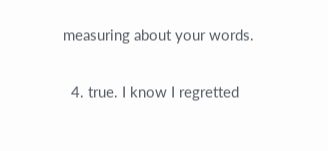measuring about your words.

  4. true. I know I regretted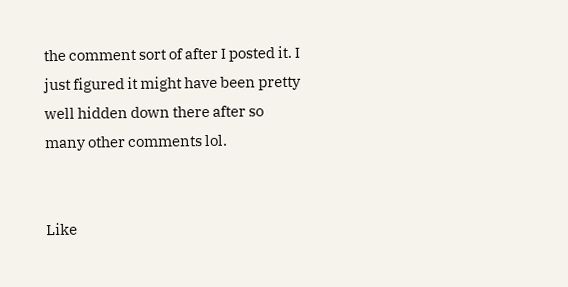the comment sort of after I posted it. I just figured it might have been pretty well hidden down there after so many other comments lol.


Like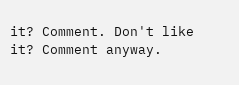it? Comment. Don't like it? Comment anyway.